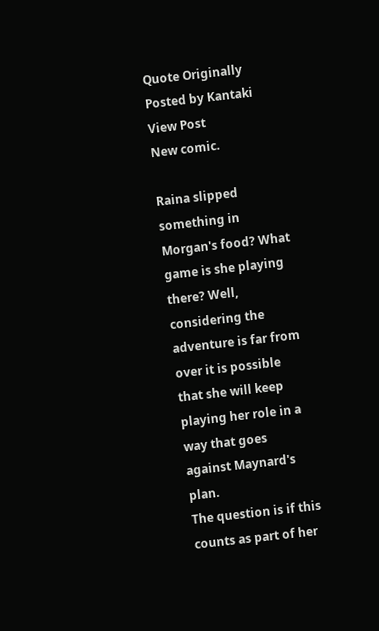Quote Originally Posted by Kantaki View Post
New comic.

Raina slipped something in Morgan's food? What game is she playing there? Well, considering the adventure is far from over it is possible that she will keep playing her role in a way that goes against Maynard's plan.
The question is if this counts as part of her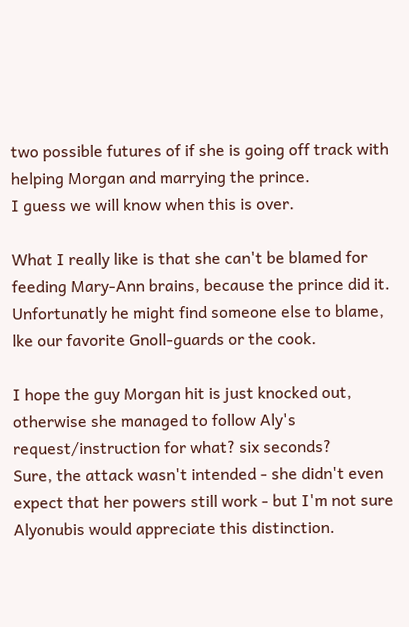two possible futures of if she is going off track with helping Morgan and marrying the prince.
I guess we will know when this is over.

What I really like is that she can't be blamed for feeding Mary-Ann brains, because the prince did it. Unfortunatly he might find someone else to blame, lke our favorite Gnoll-guards or the cook.

I hope the guy Morgan hit is just knocked out, otherwise she managed to follow Aly's request/instruction for what? six seconds?
Sure, the attack wasn't intended - she didn't even expect that her powers still work - but I'm not sure Alyonubis would appreciate this distinction.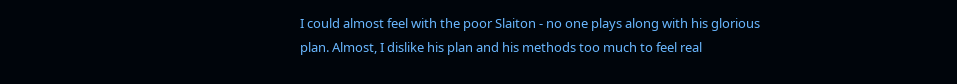I could almost feel with the poor Slaiton - no one plays along with his glorious plan. Almost, I dislike his plan and his methods too much to feel real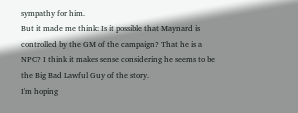sympathy for him.
But it made me think: Is it possible that Maynard is controlled by the GM of the campaign? That he is a NPC? I think it makes sense considering he seems to be the Big Bad Lawful Guy of the story.
I'm hoping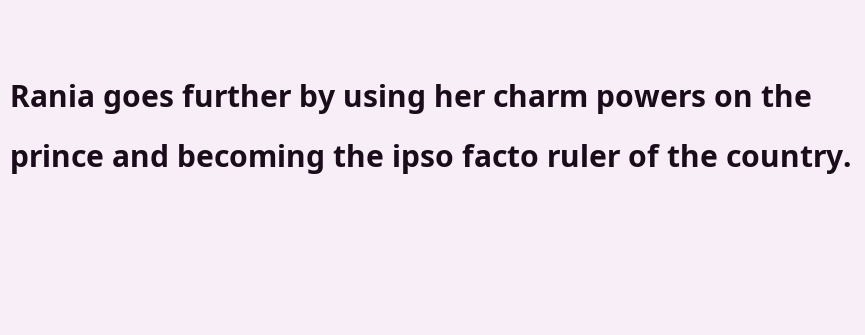Rania goes further by using her charm powers on the prince and becoming the ipso facto ruler of the country.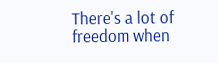There's a lot of freedom when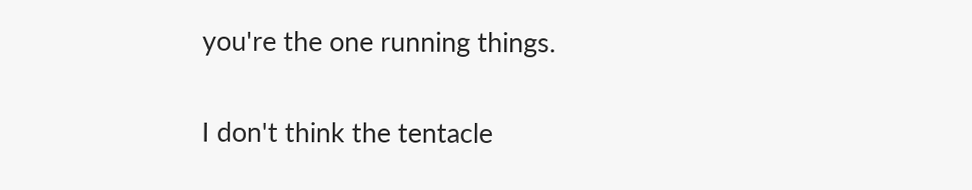you're the one running things.

I don't think the tentacle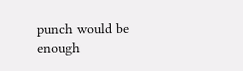punch would be enough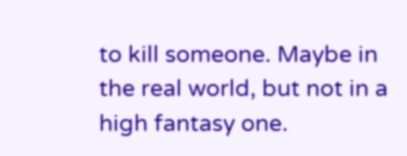to kill someone. Maybe in the real world, but not in a high fantasy one.